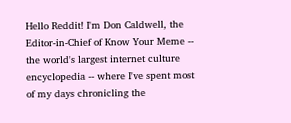Hello Reddit! I'm Don Caldwell, the Editor-in-Chief of Know Your Meme -- the world's largest internet culture encyclopedia -- where I've spent most of my days chronicling the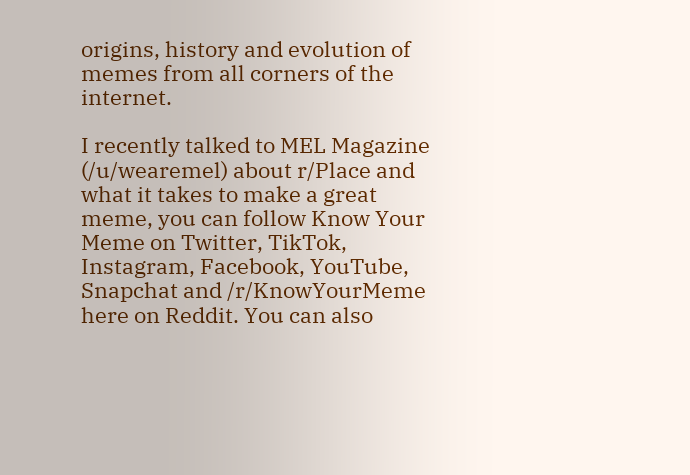origins, history and evolution of memes from all corners of the internet.

I recently talked to MEL Magazine (/u/wearemel) about r/Place and what it takes to make a great meme, you can follow Know Your Meme on Twitter, TikTok, Instagram, Facebook, YouTube, Snapchat and /r/KnowYourMeme here on Reddit. You can also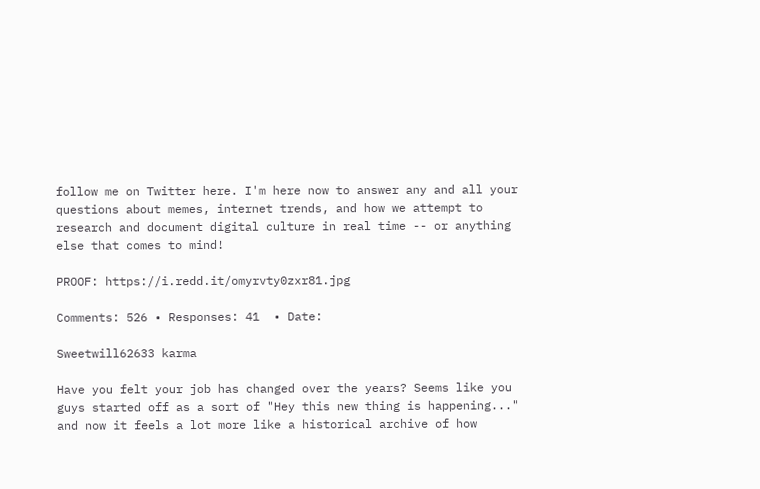follow me on Twitter here. I'm here now to answer any and all your questions about memes, internet trends, and how we attempt to research and document digital culture in real time -- or anything else that comes to mind!

PROOF: https://i.redd.it/omyrvty0zxr81.jpg

Comments: 526 • Responses: 41  • Date:

Sweetwill62633 karma

Have you felt your job has changed over the years? Seems like you guys started off as a sort of "Hey this new thing is happening..." and now it feels a lot more like a historical archive of how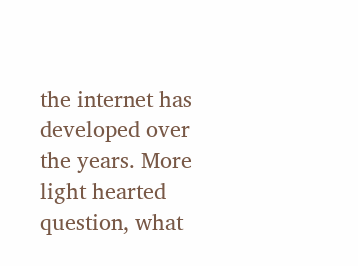the internet has developed over the years. More light hearted question, what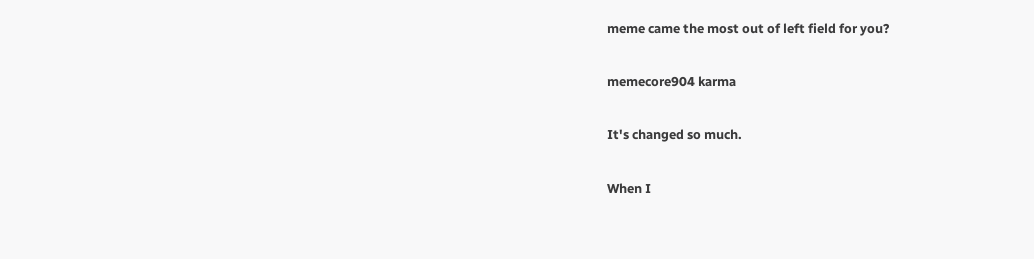meme came the most out of left field for you?

memecore904 karma

It's changed so much.

When I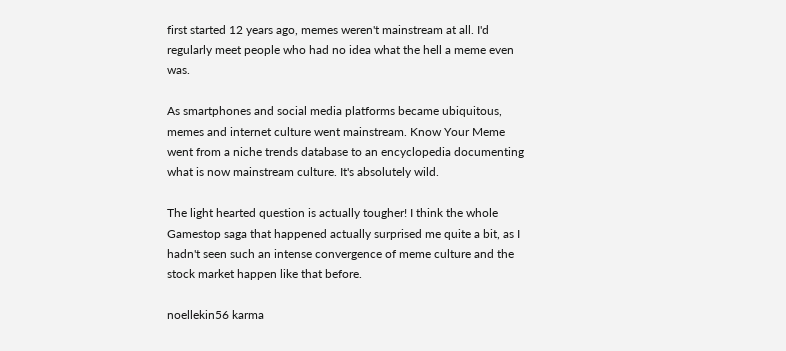first started 12 years ago, memes weren't mainstream at all. I'd regularly meet people who had no idea what the hell a meme even was.

As smartphones and social media platforms became ubiquitous, memes and internet culture went mainstream. Know Your Meme went from a niche trends database to an encyclopedia documenting what is now mainstream culture. It's absolutely wild.

The light hearted question is actually tougher! I think the whole Gamestop saga that happened actually surprised me quite a bit, as I hadn't seen such an intense convergence of meme culture and the stock market happen like that before.

noellekin56 karma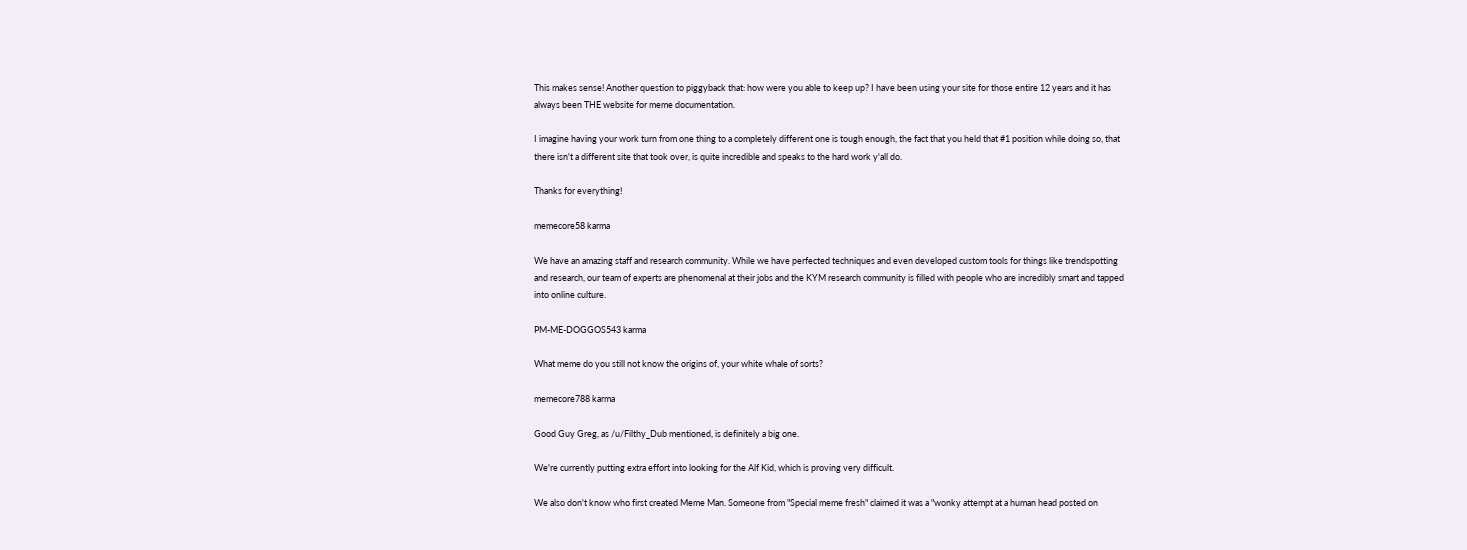This makes sense! Another question to piggyback that: how were you able to keep up? I have been using your site for those entire 12 years and it has always been THE website for meme documentation.

I imagine having your work turn from one thing to a completely different one is tough enough, the fact that you held that #1 position while doing so, that there isn't a different site that took over, is quite incredible and speaks to the hard work y'all do.

Thanks for everything!

memecore58 karma

We have an amazing staff and research community. While we have perfected techniques and even developed custom tools for things like trendspotting and research, our team of experts are phenomenal at their jobs and the KYM research community is filled with people who are incredibly smart and tapped into online culture.

PM-ME-DOGGOS543 karma

What meme do you still not know the origins of, your white whale of sorts?

memecore788 karma

Good Guy Greg, as /u/Filthy_Dub mentioned, is definitely a big one.

We're currently putting extra effort into looking for the Alf Kid, which is proving very difficult.

We also don't know who first created Meme Man. Someone from "Special meme fresh" claimed it was a "wonky attempt at a human head posted on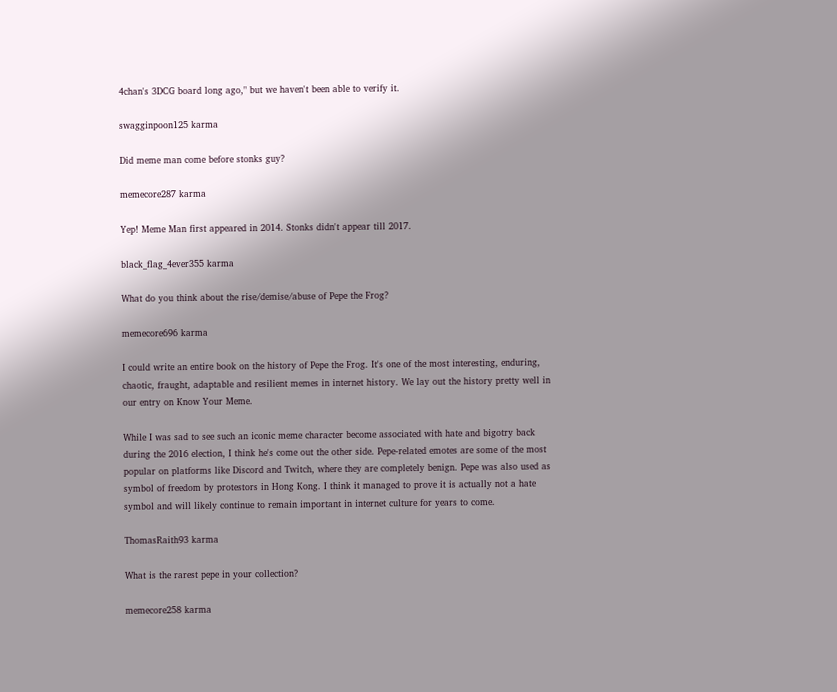4chan's 3DCG board long ago," but we haven't been able to verify it.

swagginpoon125 karma

Did meme man come before stonks guy?

memecore287 karma

Yep! Meme Man first appeared in 2014. Stonks didn't appear till 2017.

black_flag_4ever355 karma

What do you think about the rise/demise/abuse of Pepe the Frog?

memecore696 karma

I could write an entire book on the history of Pepe the Frog. It's one of the most interesting, enduring, chaotic, fraught, adaptable and resilient memes in internet history. We lay out the history pretty well in our entry on Know Your Meme.

While I was sad to see such an iconic meme character become associated with hate and bigotry back during the 2016 election, I think he's come out the other side. Pepe-related emotes are some of the most popular on platforms like Discord and Twitch, where they are completely benign. Pepe was also used as symbol of freedom by protestors in Hong Kong. I think it managed to prove it is actually not a hate symbol and will likely continue to remain important in internet culture for years to come.

ThomasRaith93 karma

What is the rarest pepe in your collection?

memecore258 karma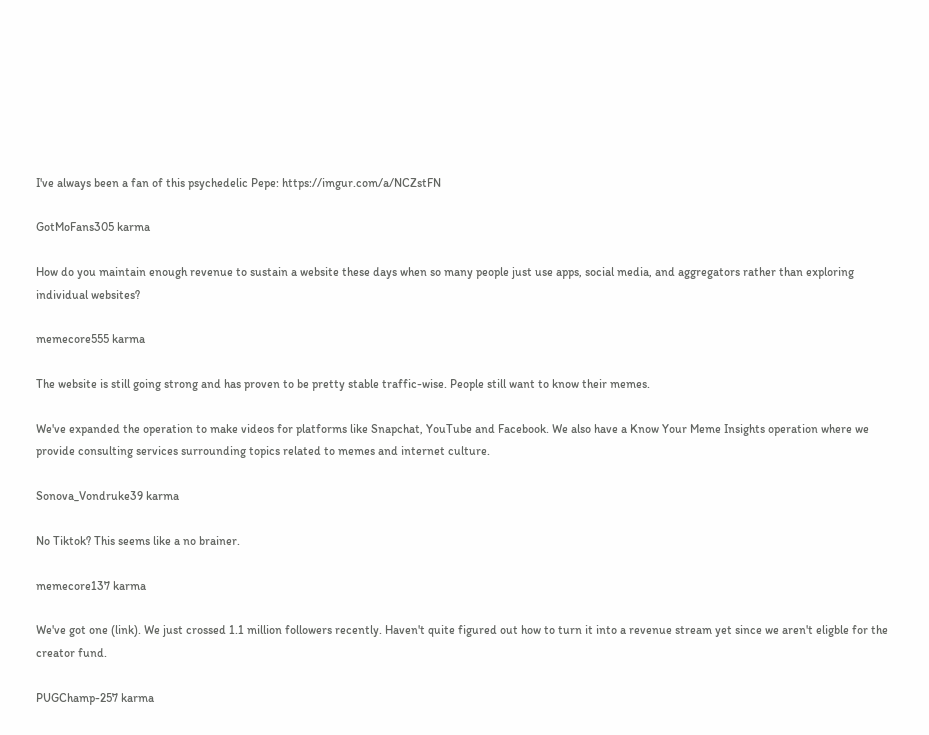I've always been a fan of this psychedelic Pepe: https://imgur.com/a/NCZstFN

GotMoFans305 karma

How do you maintain enough revenue to sustain a website these days when so many people just use apps, social media, and aggregators rather than exploring individual websites?

memecore555 karma

The website is still going strong and has proven to be pretty stable traffic-wise. People still want to know their memes.

We've expanded the operation to make videos for platforms like Snapchat, YouTube and Facebook. We also have a Know Your Meme Insights operation where we provide consulting services surrounding topics related to memes and internet culture.

Sonova_Vondruke39 karma

No Tiktok? This seems like a no brainer.

memecore137 karma

We've got one (link). We just crossed 1.1 million followers recently. Haven't quite figured out how to turn it into a revenue stream yet since we aren't eligble for the creator fund.

PUGChamp-257 karma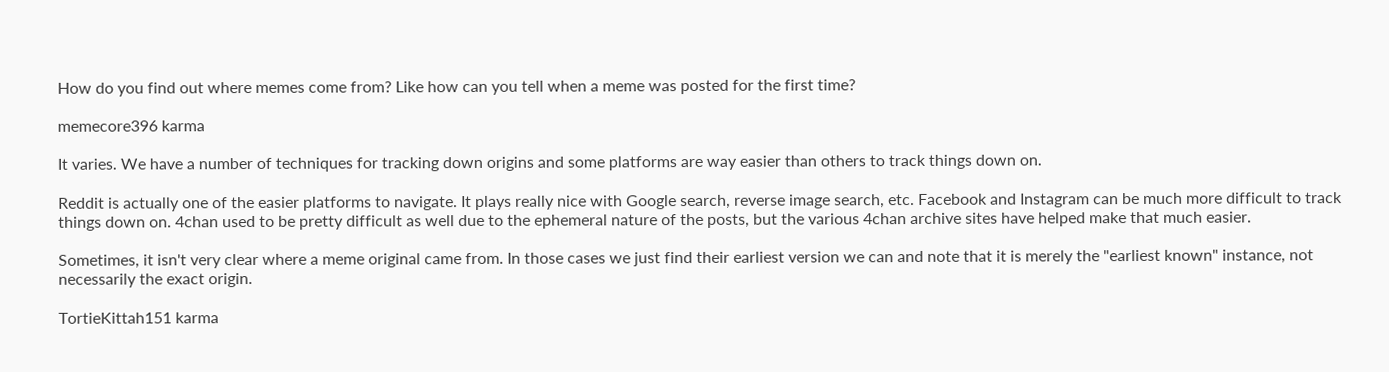How do you find out where memes come from? Like how can you tell when a meme was posted for the first time?

memecore396 karma

It varies. We have a number of techniques for tracking down origins and some platforms are way easier than others to track things down on.

Reddit is actually one of the easier platforms to navigate. It plays really nice with Google search, reverse image search, etc. Facebook and Instagram can be much more difficult to track things down on. 4chan used to be pretty difficult as well due to the ephemeral nature of the posts, but the various 4chan archive sites have helped make that much easier.

Sometimes, it isn't very clear where a meme original came from. In those cases we just find their earliest version we can and note that it is merely the "earliest known" instance, not necessarily the exact origin.

TortieKittah151 karma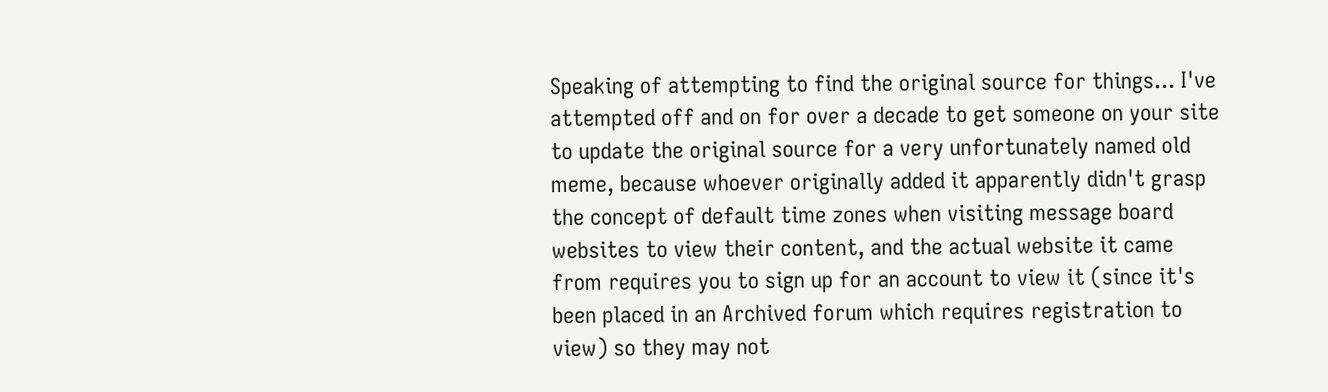Speaking of attempting to find the original source for things... I've attempted off and on for over a decade to get someone on your site to update the original source for a very unfortunately named old meme, because whoever originally added it apparently didn't grasp the concept of default time zones when visiting message board websites to view their content, and the actual website it came from requires you to sign up for an account to view it (since it's been placed in an Archived forum which requires registration to view) so they may not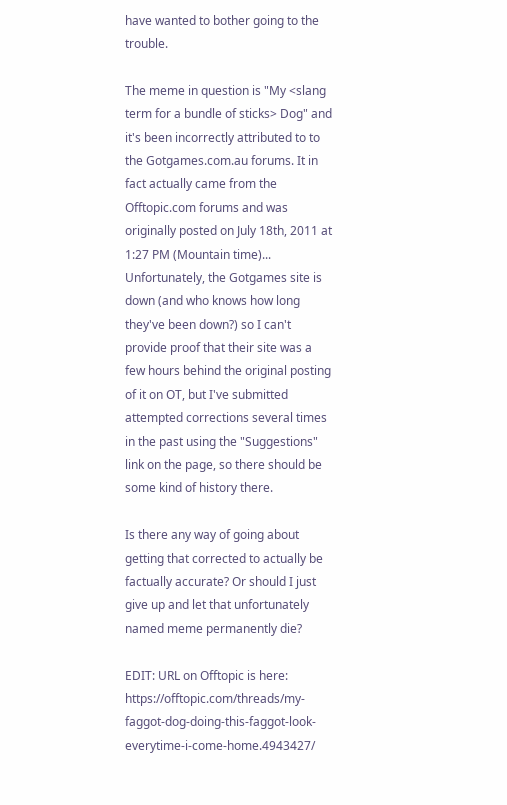have wanted to bother going to the trouble.

The meme in question is "My <slang term for a bundle of sticks> Dog" and it's been incorrectly attributed to to the Gotgames.com.au forums. It in fact actually came from the Offtopic.com forums and was originally posted on July 18th, 2011 at 1:27 PM (Mountain time)... Unfortunately, the Gotgames site is down (and who knows how long they've been down?) so I can't provide proof that their site was a few hours behind the original posting of it on OT, but I've submitted attempted corrections several times in the past using the "Suggestions" link on the page, so there should be some kind of history there.

Is there any way of going about getting that corrected to actually be factually accurate? Or should I just give up and let that unfortunately named meme permanently die?

EDIT: URL on Offtopic is here: https://offtopic.com/threads/my-faggot-dog-doing-this-faggot-look-everytime-i-come-home.4943427/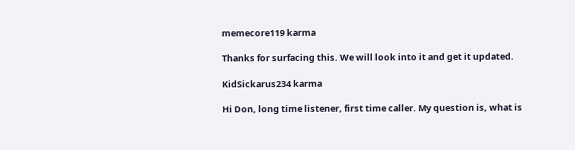memecore119 karma

Thanks for surfacing this. We will look into it and get it updated.

KidSickarus234 karma

Hi Don, long time listener, first time caller. My question is, what is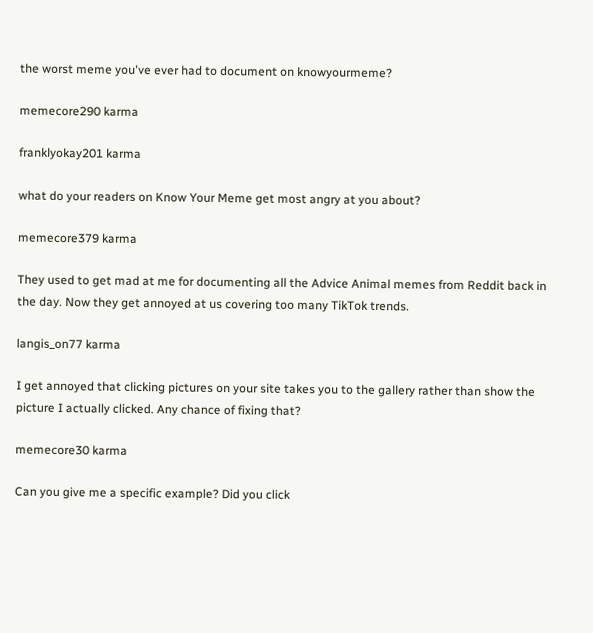the worst meme you've ever had to document on knowyourmeme?

memecore290 karma

franklyokay201 karma

what do your readers on Know Your Meme get most angry at you about?

memecore379 karma

They used to get mad at me for documenting all the Advice Animal memes from Reddit back in the day. Now they get annoyed at us covering too many TikTok trends.

langis_on77 karma

I get annoyed that clicking pictures on your site takes you to the gallery rather than show the picture I actually clicked. Any chance of fixing that?

memecore30 karma

Can you give me a specific example? Did you click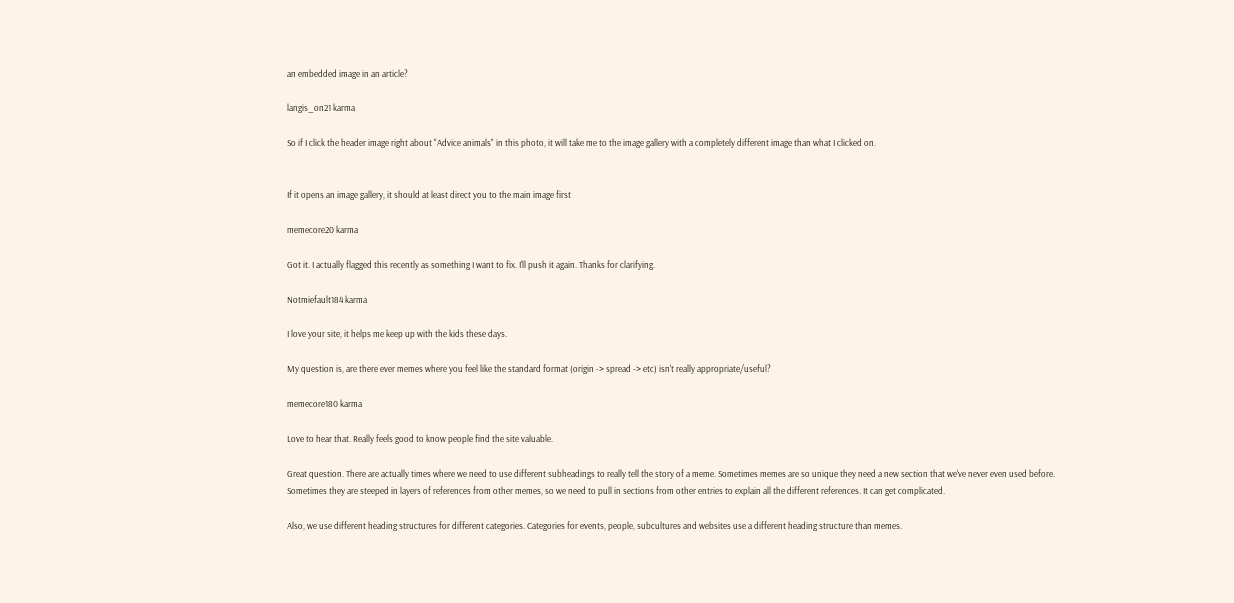an embedded image in an article?

langis_on21 karma

So if I click the header image right about "Advice animals" in this photo, it will take me to the image gallery with a completely different image than what I clicked on.


If it opens an image gallery, it should at least direct you to the main image first

memecore20 karma

Got it. I actually flagged this recently as something I want to fix. I'll push it again. Thanks for clarifying.

Notmiefault184 karma

I love your site, it helps me keep up with the kids these days.

My question is, are there ever memes where you feel like the standard format (origin -> spread -> etc) isn't really appropriate/useful?

memecore180 karma

Love to hear that. Really feels good to know people find the site valuable.

Great question. There are actually times where we need to use different subheadings to really tell the story of a meme. Sometimes memes are so unique they need a new section that we've never even used before. Sometimes they are steeped in layers of references from other memes, so we need to pull in sections from other entries to explain all the different references. It can get complicated.

Also, we use different heading structures for different categories. Categories for events, people, subcultures and websites use a different heading structure than memes.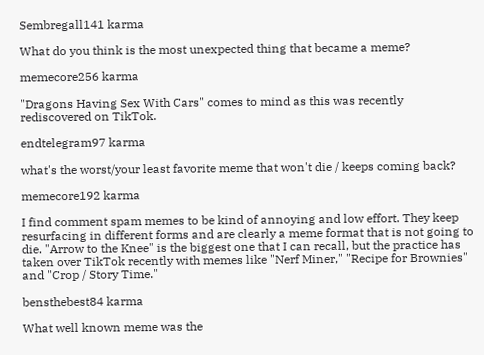Sembregall141 karma

What do you think is the most unexpected thing that became a meme?

memecore256 karma

"Dragons Having Sex With Cars" comes to mind as this was recently rediscovered on TikTok.

endtelegram97 karma

what's the worst/your least favorite meme that won't die / keeps coming back?

memecore192 karma

I find comment spam memes to be kind of annoying and low effort. They keep resurfacing in different forms and are clearly a meme format that is not going to die. "Arrow to the Knee" is the biggest one that I can recall, but the practice has taken over TikTok recently with memes like "Nerf Miner," "Recipe for Brownies" and "Crop / Story Time."

bensthebest84 karma

What well known meme was the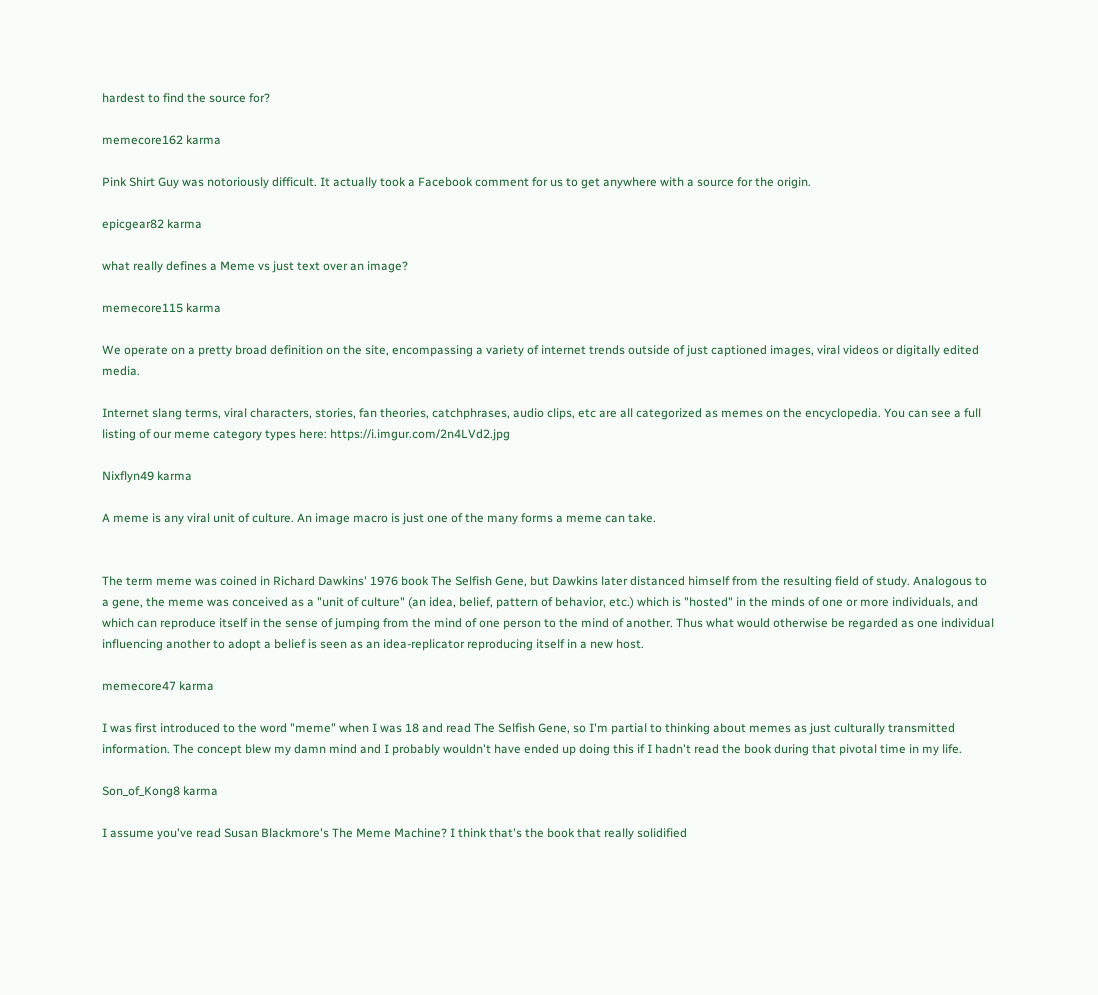hardest to find the source for?

memecore162 karma

Pink Shirt Guy was notoriously difficult. It actually took a Facebook comment for us to get anywhere with a source for the origin.

epicgear82 karma

what really defines a Meme vs just text over an image?

memecore115 karma

We operate on a pretty broad definition on the site, encompassing a variety of internet trends outside of just captioned images, viral videos or digitally edited media.

Internet slang terms, viral characters, stories, fan theories, catchphrases, audio clips, etc are all categorized as memes on the encyclopedia. You can see a full listing of our meme category types here: https://i.imgur.com/2n4LVd2.jpg

Nixflyn49 karma

A meme is any viral unit of culture. An image macro is just one of the many forms a meme can take.


The term meme was coined in Richard Dawkins' 1976 book The Selfish Gene, but Dawkins later distanced himself from the resulting field of study. Analogous to a gene, the meme was conceived as a "unit of culture" (an idea, belief, pattern of behavior, etc.) which is "hosted" in the minds of one or more individuals, and which can reproduce itself in the sense of jumping from the mind of one person to the mind of another. Thus what would otherwise be regarded as one individual influencing another to adopt a belief is seen as an idea-replicator reproducing itself in a new host.

memecore47 karma

I was first introduced to the word "meme" when I was 18 and read The Selfish Gene, so I'm partial to thinking about memes as just culturally transmitted information. The concept blew my damn mind and I probably wouldn't have ended up doing this if I hadn't read the book during that pivotal time in my life.

Son_of_Kong8 karma

I assume you've read Susan Blackmore's The Meme Machine? I think that's the book that really solidified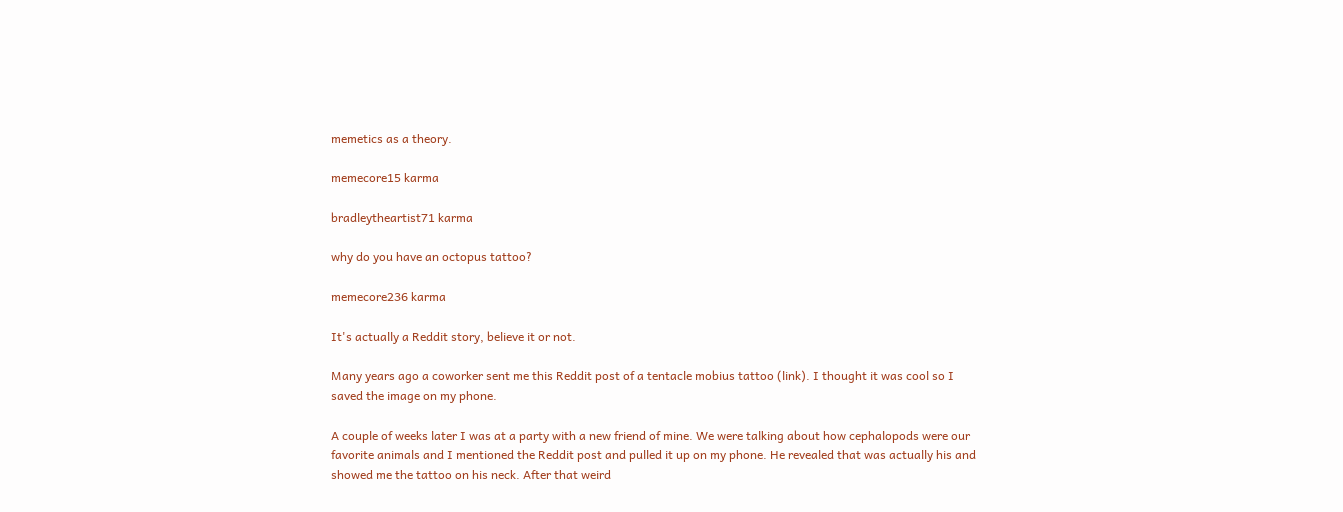memetics as a theory.

memecore15 karma

bradleytheartist71 karma

why do you have an octopus tattoo?

memecore236 karma

It's actually a Reddit story, believe it or not.

Many years ago a coworker sent me this Reddit post of a tentacle mobius tattoo (link). I thought it was cool so I saved the image on my phone.

A couple of weeks later I was at a party with a new friend of mine. We were talking about how cephalopods were our favorite animals and I mentioned the Reddit post and pulled it up on my phone. He revealed that was actually his and showed me the tattoo on his neck. After that weird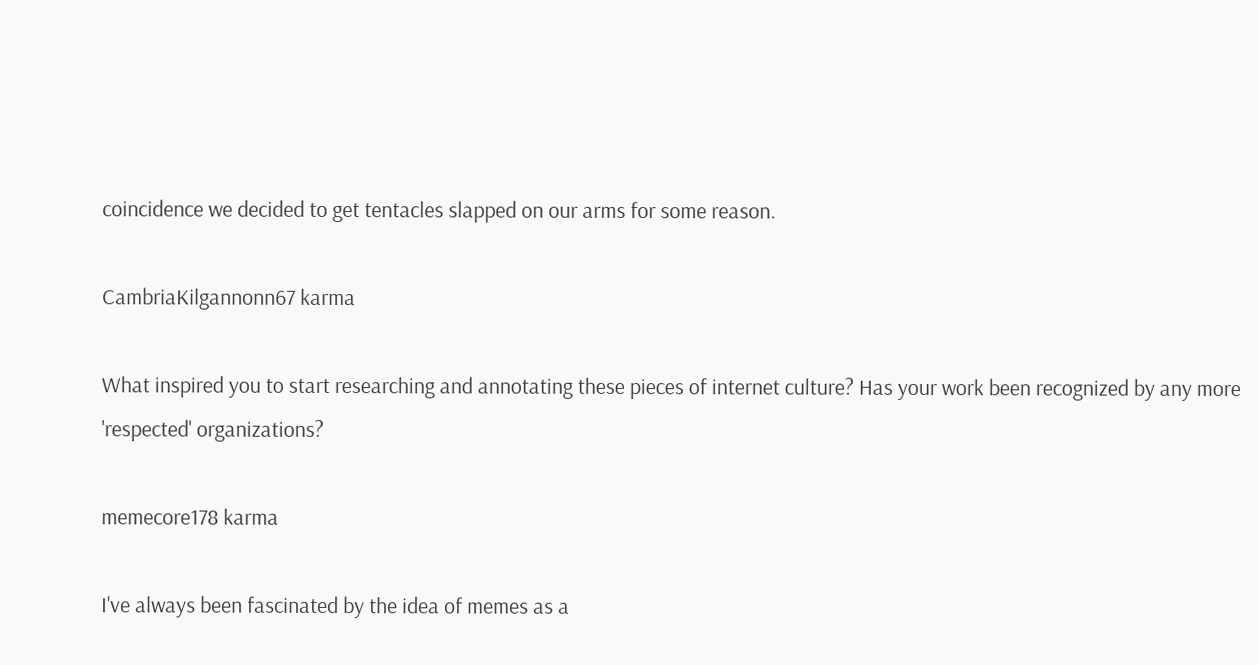coincidence we decided to get tentacles slapped on our arms for some reason.

CambriaKilgannonn67 karma

What inspired you to start researching and annotating these pieces of internet culture? Has your work been recognized by any more 'respected' organizations?

memecore178 karma

I've always been fascinated by the idea of memes as a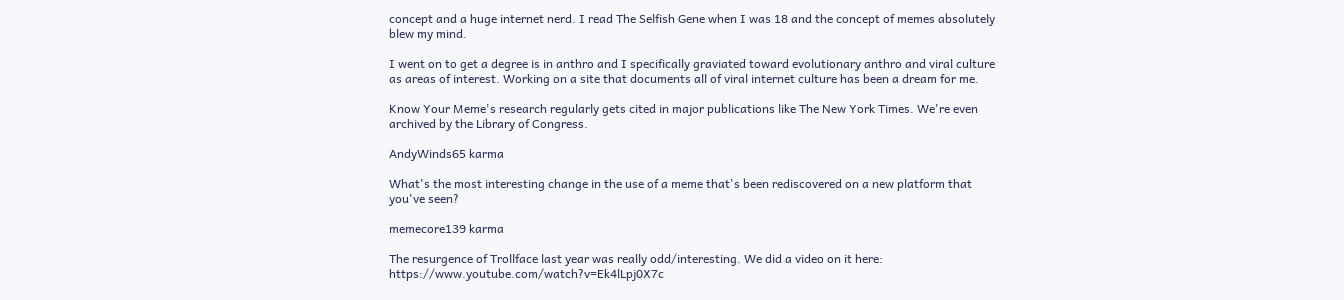concept and a huge internet nerd. I read The Selfish Gene when I was 18 and the concept of memes absolutely blew my mind.

I went on to get a degree is in anthro and I specifically graviated toward evolutionary anthro and viral culture as areas of interest. Working on a site that documents all of viral internet culture has been a dream for me.

Know Your Meme's research regularly gets cited in major publications like The New York Times. We're even archived by the Library of Congress.

AndyWinds65 karma

What's the most interesting change in the use of a meme that's been rediscovered on a new platform that you've seen?

memecore139 karma

The resurgence of Trollface last year was really odd/interesting. We did a video on it here: https://www.youtube.com/watch?v=Ek4lLpj0X7c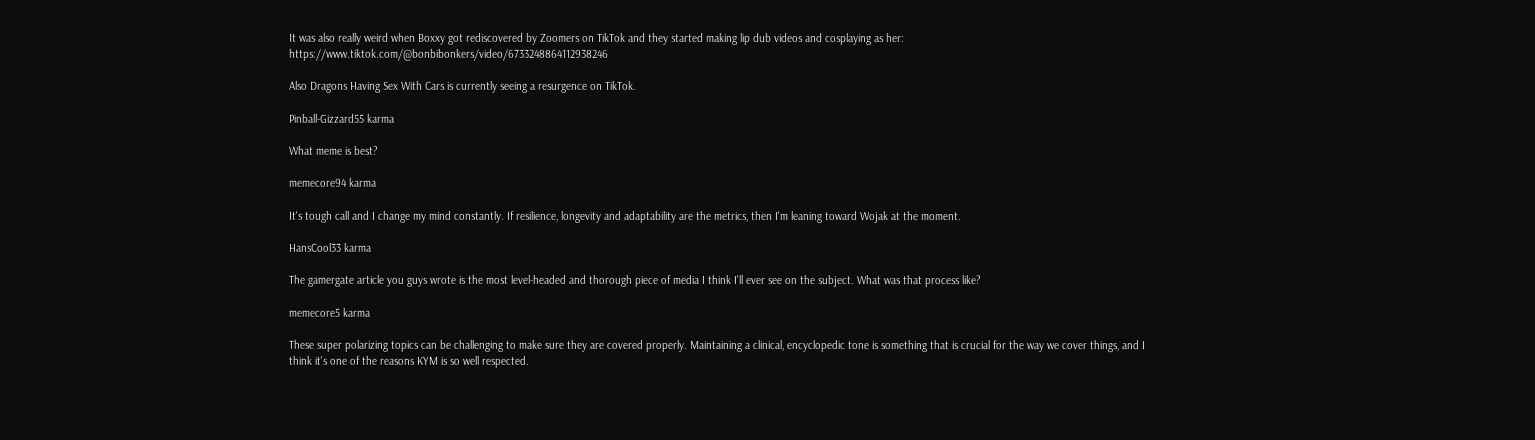It was also really weird when Boxxy got rediscovered by Zoomers on TikTok and they started making lip dub videos and cosplaying as her: https://www.tiktok.com/@bonbibonkers/video/6733248864112938246

Also Dragons Having Sex With Cars is currently seeing a resurgence on TikTok.

Pinball-Gizzard55 karma

What meme is best?

memecore94 karma

It's tough call and I change my mind constantly. If resilience, longevity and adaptability are the metrics, then I'm leaning toward Wojak at the moment.

HansCool33 karma

The gamergate article you guys wrote is the most level-headed and thorough piece of media I think I'll ever see on the subject. What was that process like?

memecore5 karma

These super polarizing topics can be challenging to make sure they are covered properly. Maintaining a clinical, encyclopedic tone is something that is crucial for the way we cover things, and I think it's one of the reasons KYM is so well respected.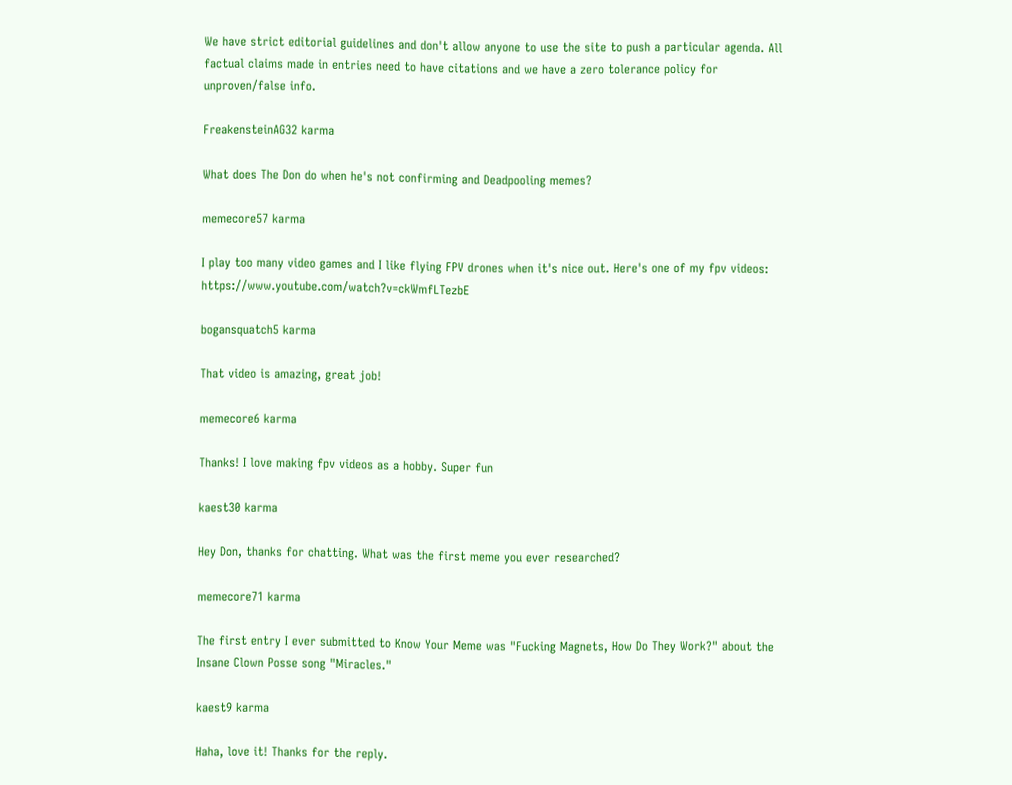We have strict editorial guidelines and don't allow anyone to use the site to push a particular agenda. All factual claims made in entries need to have citations and we have a zero tolerance policy for unproven/false info.

FreakensteinAG32 karma

What does The Don do when he's not confirming and Deadpooling memes?

memecore57 karma

I play too many video games and I like flying FPV drones when it's nice out. Here's one of my fpv videos: https://www.youtube.com/watch?v=ckWmfLTezbE

bogansquatch5 karma

That video is amazing, great job!

memecore6 karma

Thanks! I love making fpv videos as a hobby. Super fun

kaest30 karma

Hey Don, thanks for chatting. What was the first meme you ever researched?

memecore71 karma

The first entry I ever submitted to Know Your Meme was "Fucking Magnets, How Do They Work?" about the Insane Clown Posse song "Miracles."

kaest9 karma

Haha, love it! Thanks for the reply.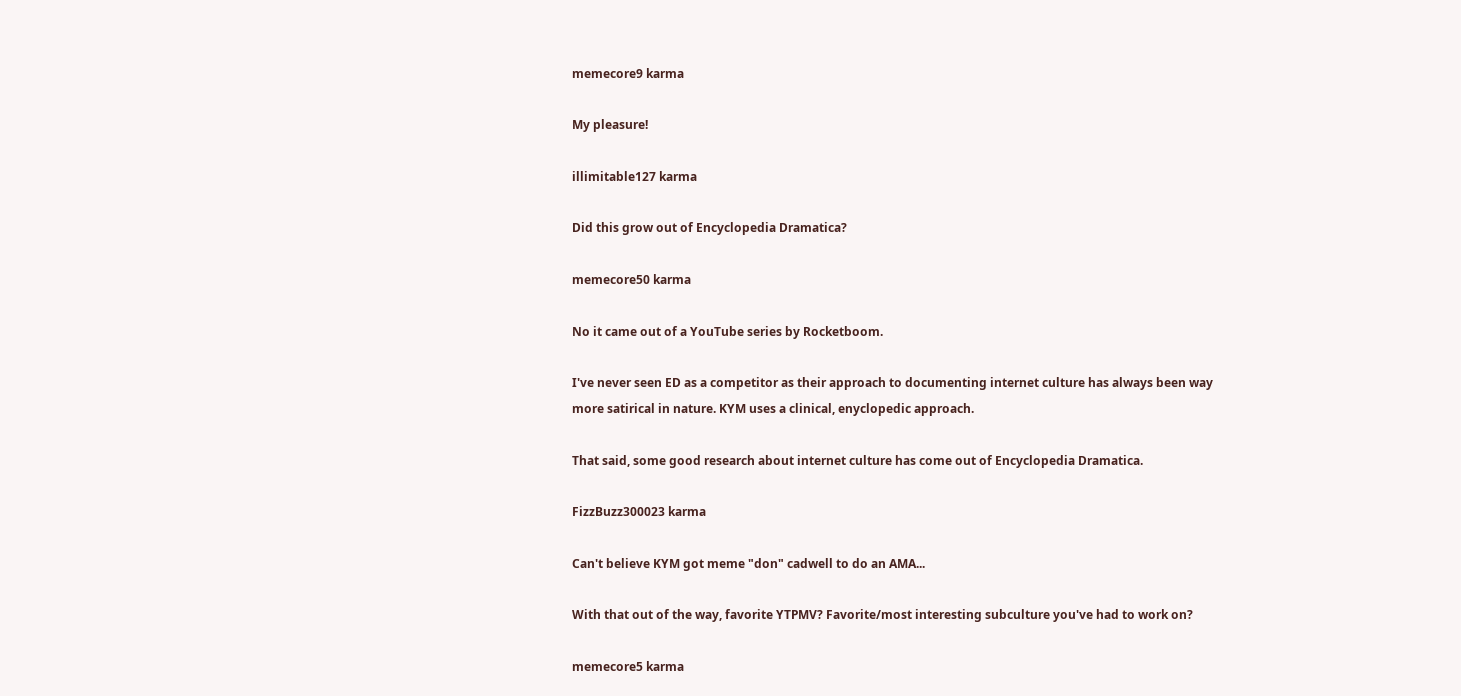memecore9 karma

My pleasure!

illimitable127 karma

Did this grow out of Encyclopedia Dramatica?

memecore50 karma

No it came out of a YouTube series by Rocketboom.

I've never seen ED as a competitor as their approach to documenting internet culture has always been way more satirical in nature. KYM uses a clinical, enyclopedic approach.

That said, some good research about internet culture has come out of Encyclopedia Dramatica.

FizzBuzz300023 karma

Can't believe KYM got meme "don" cadwell to do an AMA...

With that out of the way, favorite YTPMV? Favorite/most interesting subculture you've had to work on?

memecore5 karma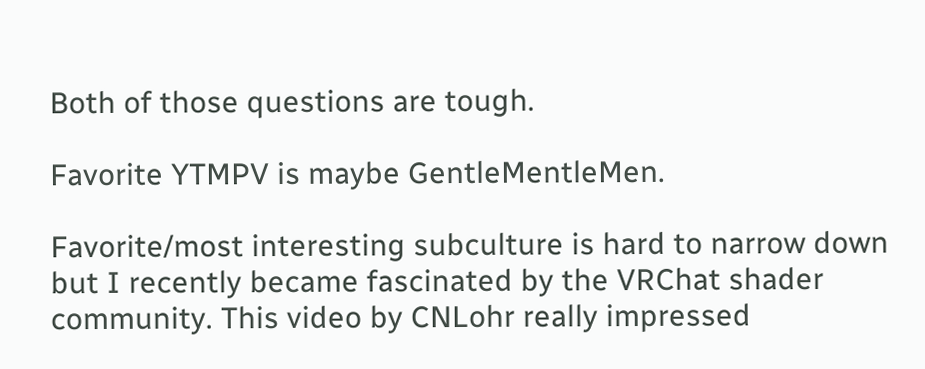Both of those questions are tough.

Favorite YTMPV is maybe GentleMentleMen.

Favorite/most interesting subculture is hard to narrow down but I recently became fascinated by the VRChat shader community. This video by CNLohr really impressed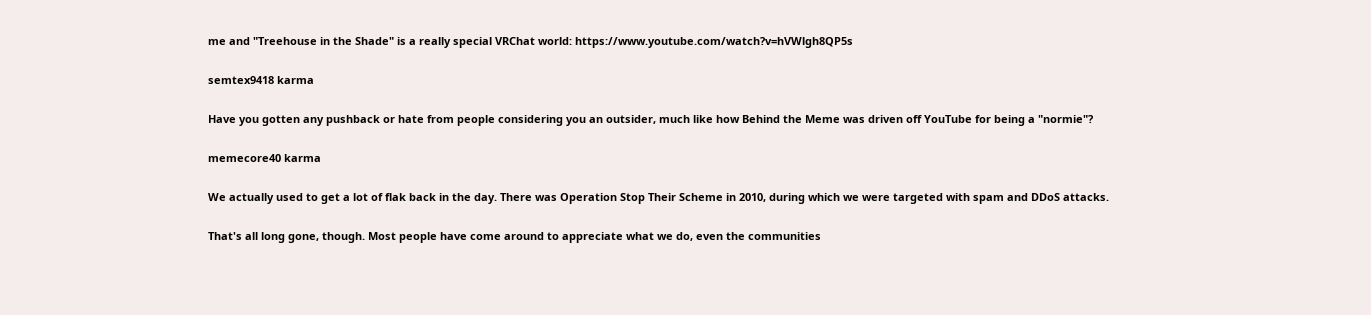me and "Treehouse in the Shade" is a really special VRChat world: https://www.youtube.com/watch?v=hVWlgh8QP5s

semtex9418 karma

Have you gotten any pushback or hate from people considering you an outsider, much like how Behind the Meme was driven off YouTube for being a "normie"?

memecore40 karma

We actually used to get a lot of flak back in the day. There was Operation Stop Their Scheme in 2010, during which we were targeted with spam and DDoS attacks.

That's all long gone, though. Most people have come around to appreciate what we do, even the communities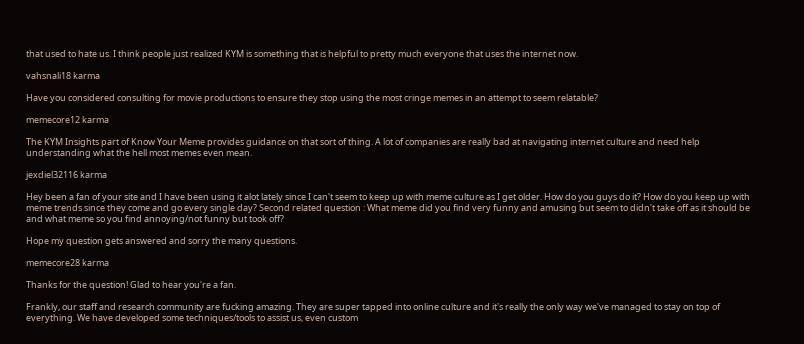that used to hate us. I think people just realized KYM is something that is helpful to pretty much everyone that uses the internet now.

vahsnali18 karma

Have you considered consulting for movie productions to ensure they stop using the most cringe memes in an attempt to seem relatable?

memecore12 karma

The KYM Insights part of Know Your Meme provides guidance on that sort of thing. A lot of companies are really bad at navigating internet culture and need help understanding what the hell most memes even mean.

jexdiel32116 karma

Hey been a fan of your site and I have been using it alot lately since I can't seem to keep up with meme culture as I get older. How do you guys do it? How do you keep up with meme trends since they come and go every single day? Second related question : What meme did you find very funny and amusing but seem to didn't take off as it should be and what meme so you find annoying/not funny but took off?

Hope my question gets answered and sorry the many questions.

memecore28 karma

Thanks for the question! Glad to hear you're a fan.

Frankly, our staff and research community are fucking amazing. They are super tapped into online culture and it's really the only way we've managed to stay on top of everything. We have developed some techniques/tools to assist us, even custom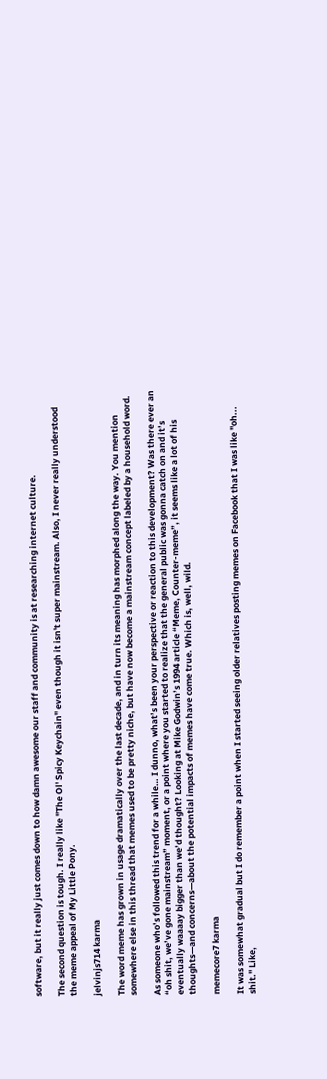software, but it really just comes down to how damn awesome our staff and community is at researching internet culture.

The second question is tough. I really like "The Ol' Spicy Keychain" even though it isn't super mainstream. Also, I never really understood the meme appeal of My Little Pony.

jelvinjs714 karma

The word meme has grown in usage dramatically over the last decade, and in turn its meaning has morphed along the way. You mention somewhere else in this thread that memes used to be pretty niche, but have now become a mainstream concept labeled by a household word.

As someone who’s followed this trend for a while… I dunno, what’s been your perspective or reaction to this development? Was there ever an “oh shit, we’ve gone mainstream” moment, or a point where you started to realize that the general public was gonna catch on and it’s eventually waaaay bigger than we’d thought? Looking at Mike Godwin’s 1994 article “Meme, Counter-meme”, it seems like a lot of his thoughts—and concerns—about the potential impacts of memes have come true. Which is, well, wild.

memecore7 karma

It was somewhat gradual but I do remember a point when I started seeing older relatives posting memes on Facebook that I was like "oh... shit." Like,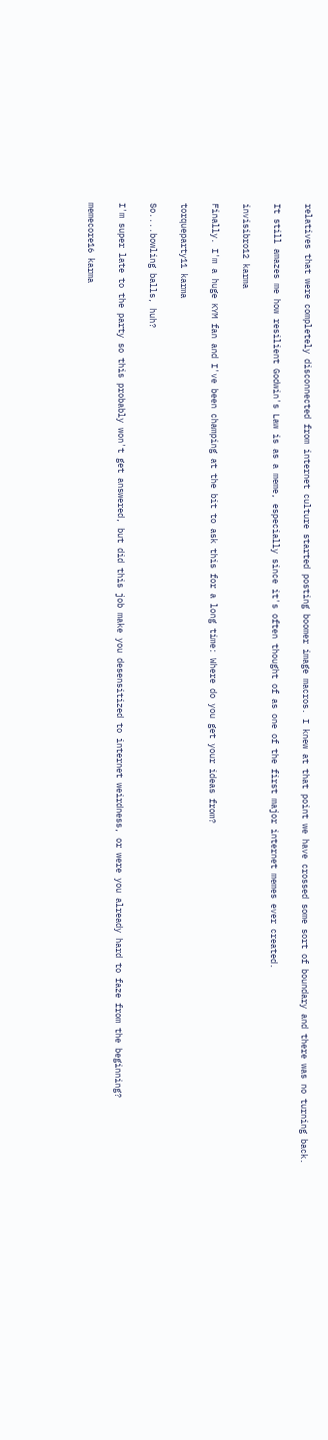relatives that were completely disconnected from internet culture started posting boomer image macros. I knew at that point we have crossed some sort of boundary and there was no turning back.

It still amazes me how resilient Godwin's Law is as a meme, especially since it's often thought of as one of the first major internet memes ever created.

invisibro12 karma

Finally. I'm a huge KYM fan and I've been champing at the bit to ask this for a long time: Where do you get your ideas from?

torqueparty11 karma

So....bowling balls, huh?

I'm super late to the party so this probably won't get answered, but did this job make you desensitized to internet weirdness, or were you already hard to faze from the beginning?

memecore16 karma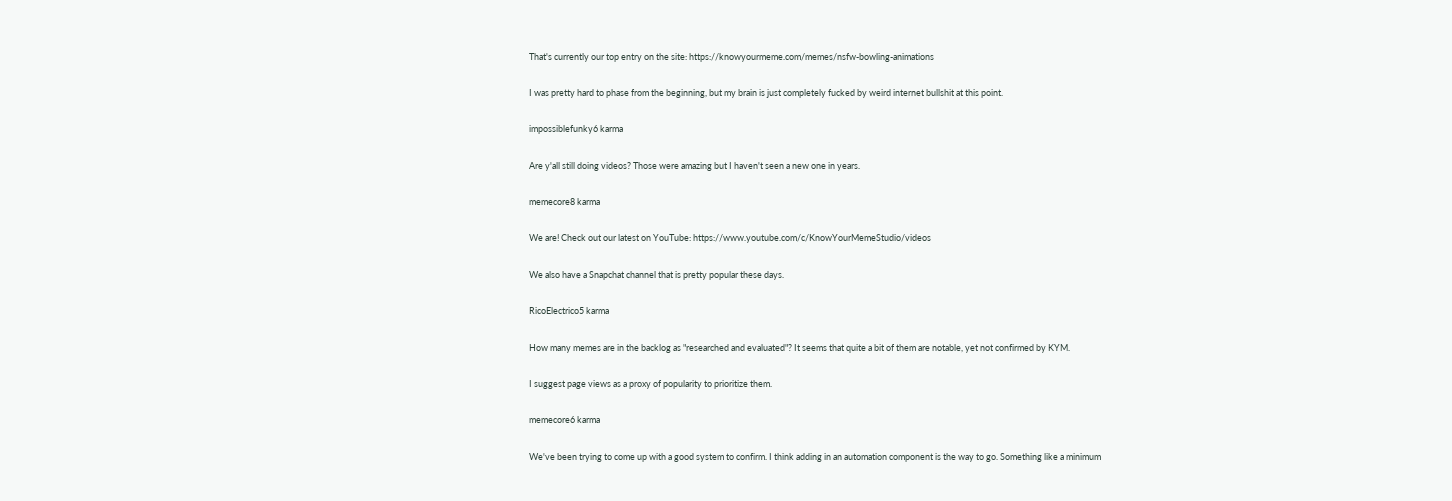That's currently our top entry on the site: https://knowyourmeme.com/memes/nsfw-bowling-animations

I was pretty hard to phase from the beginning, but my brain is just completely fucked by weird internet bullshit at this point.

impossiblefunky6 karma

Are y'all still doing videos? Those were amazing but I haven't seen a new one in years.

memecore8 karma

We are! Check out our latest on YouTube: https://www.youtube.com/c/KnowYourMemeStudio/videos

We also have a Snapchat channel that is pretty popular these days.

RicoElectrico5 karma

How many memes are in the backlog as "researched and evaluated"? It seems that quite a bit of them are notable, yet not confirmed by KYM.

I suggest page views as a proxy of popularity to prioritize them.

memecore6 karma

We've been trying to come up with a good system to confirm. I think adding in an automation component is the way to go. Something like a minimum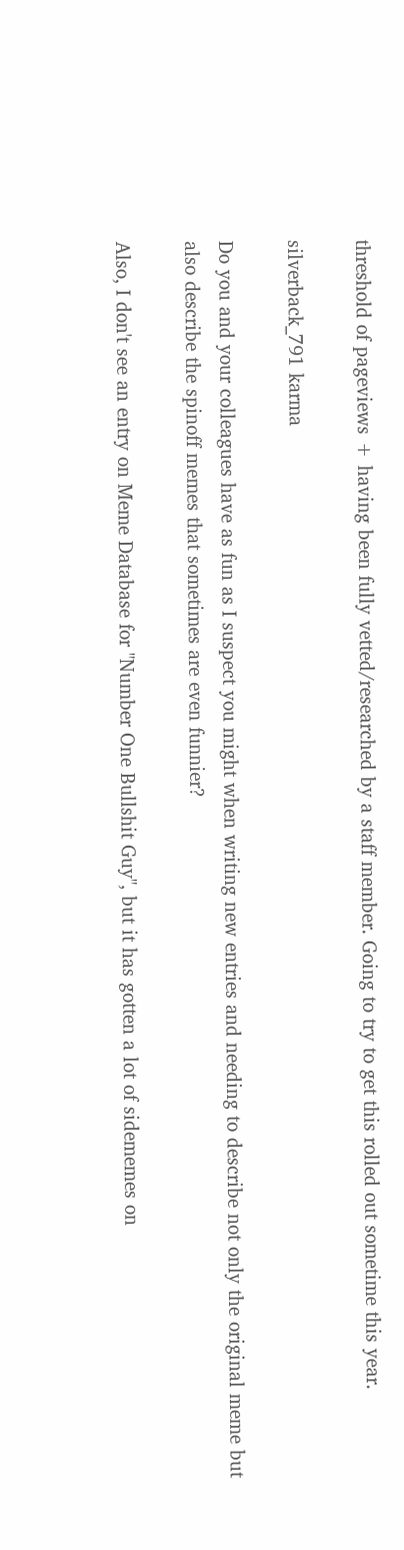threshold of pageviews + having been fully vetted/researched by a staff member. Going to try to get this rolled out sometime this year.

silverback_791 karma

Do you and your colleagues have as fun as I suspect you might when writing new entries and needing to describe not only the original meme but also describe the spinoff memes that sometimes are even funnier?

Also, I don't see an entry on Meme Database for "Number One Bullshit Guy", but it has gotten a lot of sidememes on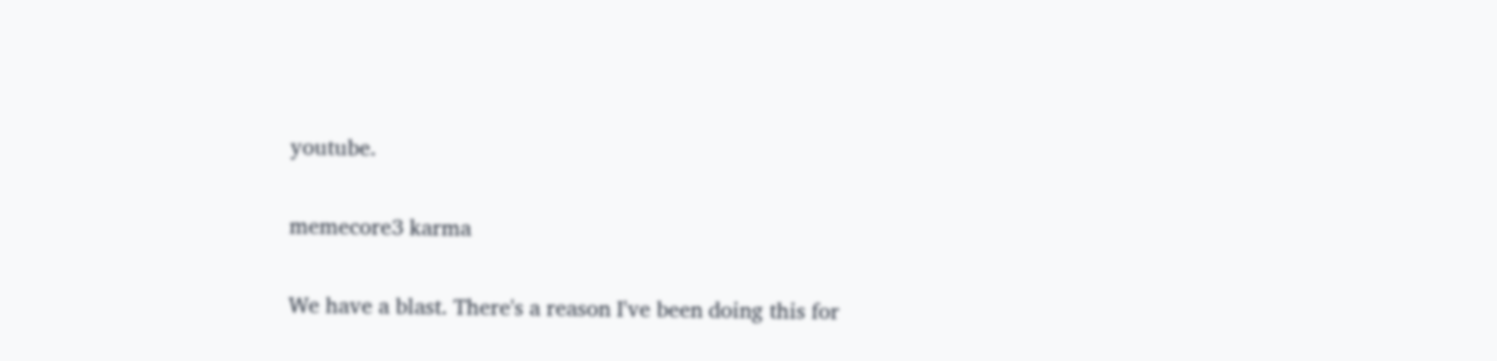youtube.

memecore3 karma

We have a blast. There's a reason I've been doing this for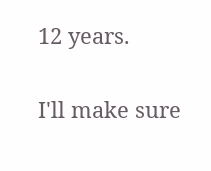12 years.

I'll make sure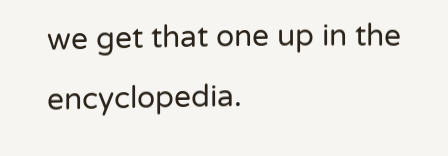we get that one up in the encyclopedia.